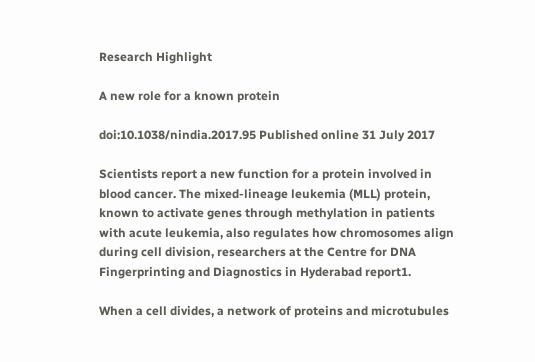Research Highlight

A new role for a known protein

doi:10.1038/nindia.2017.95 Published online 31 July 2017

Scientists report a new function for a protein involved in blood cancer. The mixed-lineage leukemia (MLL) protein, known to activate genes through methylation in patients with acute leukemia, also regulates how chromosomes align during cell division, researchers at the Centre for DNA Fingerprinting and Diagnostics in Hyderabad report1.

When a cell divides, a network of proteins and microtubules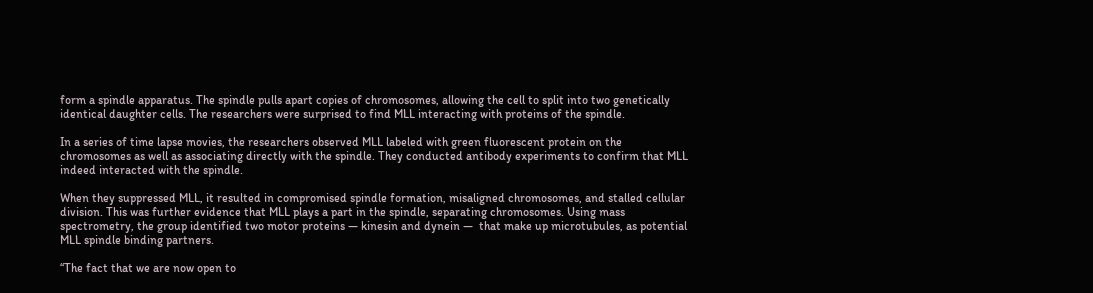form a spindle apparatus. The spindle pulls apart copies of chromosomes, allowing the cell to split into two genetically identical daughter cells. The researchers were surprised to find MLL interacting with proteins of the spindle.

In a series of time lapse movies, the researchers observed MLL labeled with green fluorescent protein on the chromosomes as well as associating directly with the spindle. They conducted antibody experiments to confirm that MLL indeed interacted with the spindle.

When they suppressed MLL, it resulted in compromised spindle formation, misaligned chromosomes, and stalled cellular division. This was further evidence that MLL plays a part in the spindle, separating chromosomes. Using mass spectrometry, the group identified two motor proteins — kinesin and dynein —  that make up microtubules, as potential MLL spindle binding partners.

“The fact that we are now open to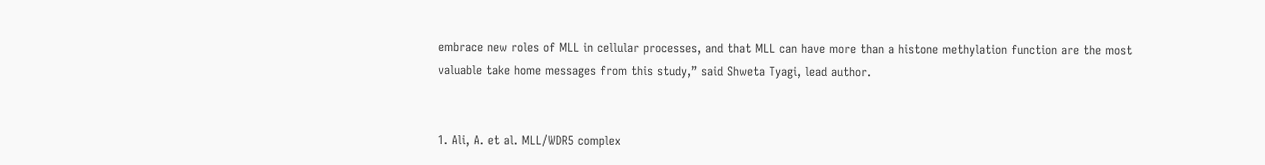embrace new roles of MLL in cellular processes, and that MLL can have more than a histone methylation function are the most valuable take home messages from this study,” said Shweta Tyagi, lead author.


1. Ali, A. et al. MLL/WDR5 complex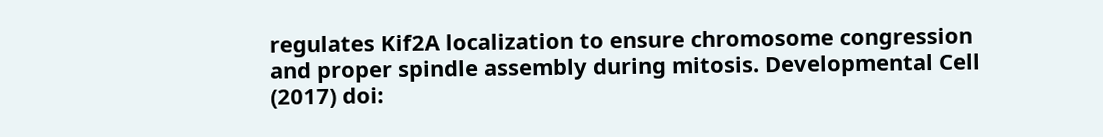regulates Kif2A localization to ensure chromosome congression and proper spindle assembly during mitosis. Developmental Cell (2017) doi: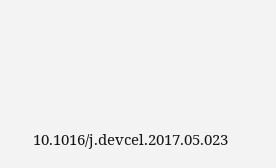10.1016/j.devcel.2017.05.023